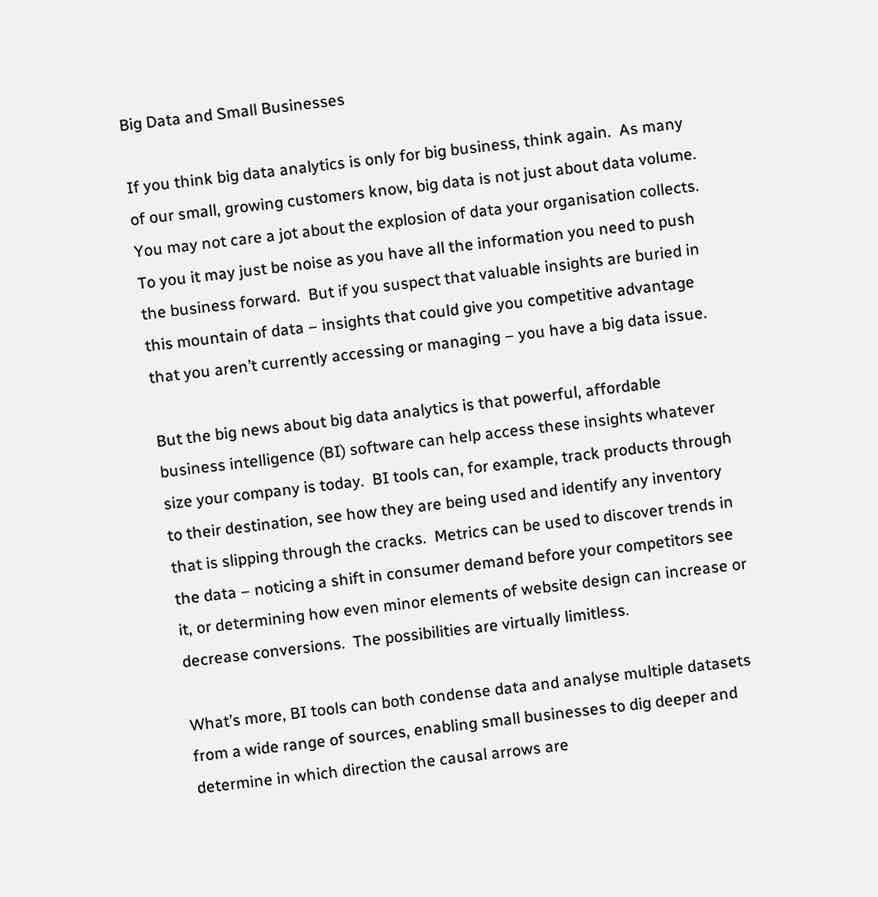Big Data and Small Businesses

If you think big data analytics is only for big business, think again.  As many of our small, growing customers know, big data is not just about data volume.  You may not care a jot about the explosion of data your organisation collects.  To you it may just be noise as you have all the information you need to push the business forward.  But if you suspect that valuable insights are buried in this mountain of data – insights that could give you competitive advantage that you aren’t currently accessing or managing – you have a big data issue.

But the big news about big data analytics is that powerful, affordable business intelligence (BI) software can help access these insights whatever size your company is today.  BI tools can, for example, track products through to their destination, see how they are being used and identify any inventory that is slipping through the cracks.  Metrics can be used to discover trends in the data – noticing a shift in consumer demand before your competitors see it, or determining how even minor elements of website design can increase or decrease conversions.  The possibilities are virtually limitless.

What’s more, BI tools can both condense data and analyse multiple datasets from a wide range of sources, enabling small businesses to dig deeper and determine in which direction the causal arrows are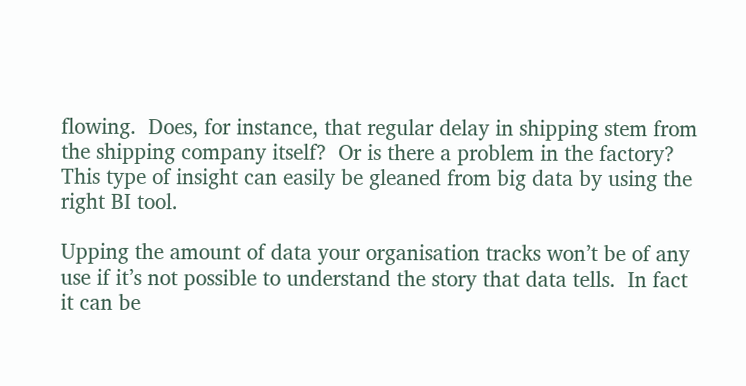flowing.  Does, for instance, that regular delay in shipping stem from the shipping company itself?  Or is there a problem in the factory?  This type of insight can easily be gleaned from big data by using the right BI tool.

Upping the amount of data your organisation tracks won’t be of any use if it’s not possible to understand the story that data tells.  In fact it can be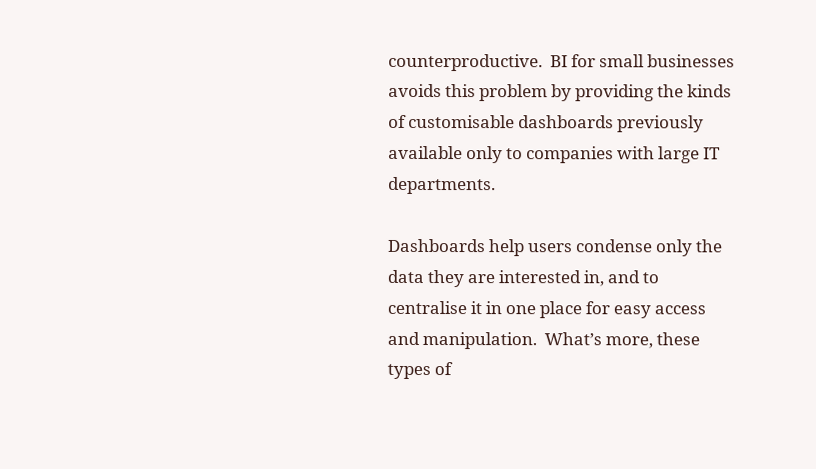counterproductive.  BI for small businesses avoids this problem by providing the kinds of customisable dashboards previously available only to companies with large IT departments.

Dashboards help users condense only the data they are interested in, and to centralise it in one place for easy access and manipulation.  What’s more, these types of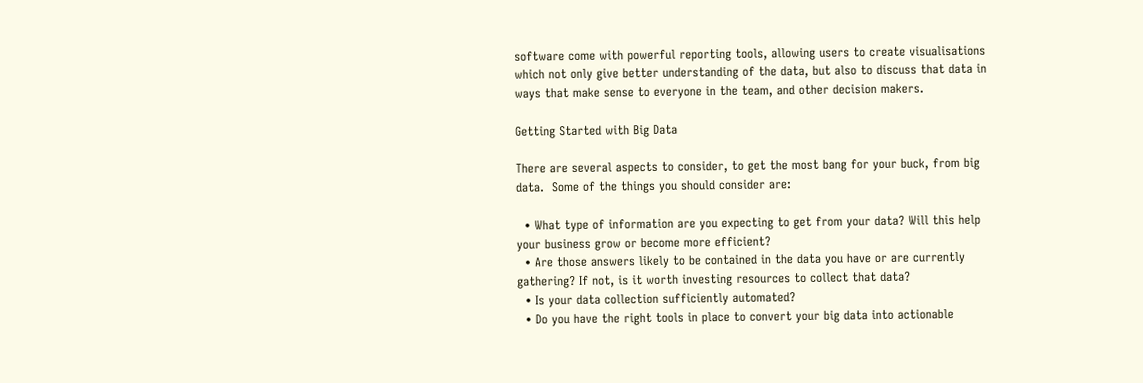software come with powerful reporting tools, allowing users to create visualisations which not only give better understanding of the data, but also to discuss that data in ways that make sense to everyone in the team, and other decision makers.

Getting Started with Big Data

There are several aspects to consider, to get the most bang for your buck, from big data.  Some of the things you should consider are:

  • What type of information are you expecting to get from your data? Will this help your business grow or become more efficient?
  • Are those answers likely to be contained in the data you have or are currently gathering? If not, is it worth investing resources to collect that data?
  • Is your data collection sufficiently automated?
  • Do you have the right tools in place to convert your big data into actionable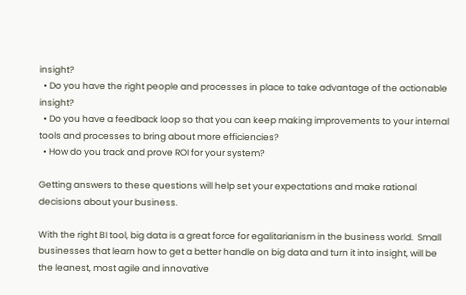insight?
  • Do you have the right people and processes in place to take advantage of the actionable insight?
  • Do you have a feedback loop so that you can keep making improvements to your internal tools and processes to bring about more efficiencies?
  • How do you track and prove ROI for your system?

Getting answers to these questions will help set your expectations and make rational decisions about your business.

With the right BI tool, big data is a great force for egalitarianism in the business world.  Small businesses that learn how to get a better handle on big data and turn it into insight, will be the leanest, most agile and innovative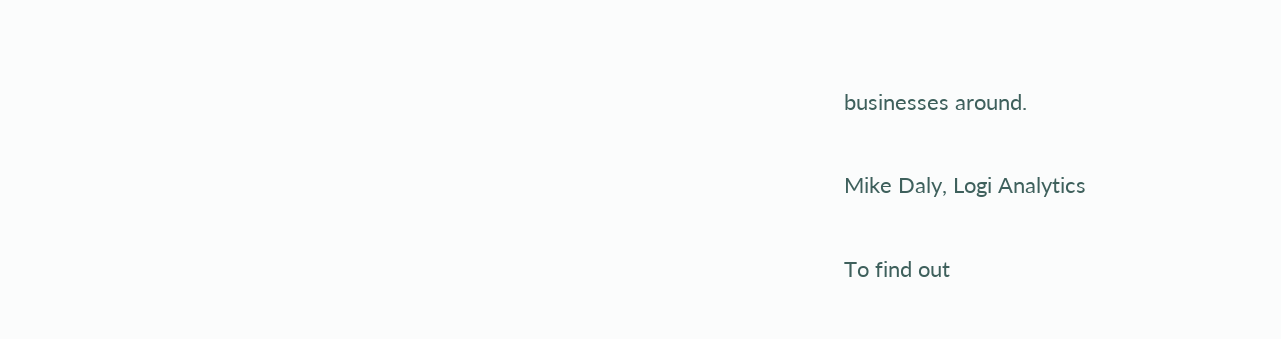businesses around.

Mike Daly, Logi Analytics

To find out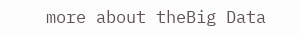more about theBig Data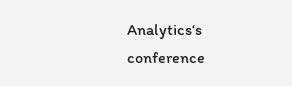Analytics‘s conference